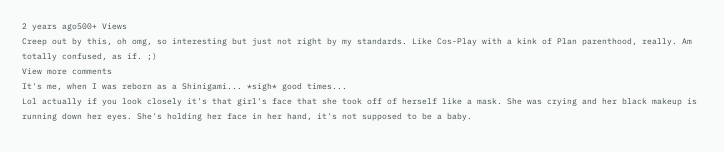2 years ago500+ Views
Creep out by this, oh omg, so interesting but just not right by my standards. Like Cos-Play with a kink of Plan parenthood, really. Am totally confused, as if. ;)
View more comments
It's me, when I was reborn as a Shinigami... *sigh* good times...
Lol actually if you look closely it's that girl's face that she took off of herself like a mask. She was crying and her black makeup is running down her eyes. She's holding her face in her hand, it's not supposed to be a baby.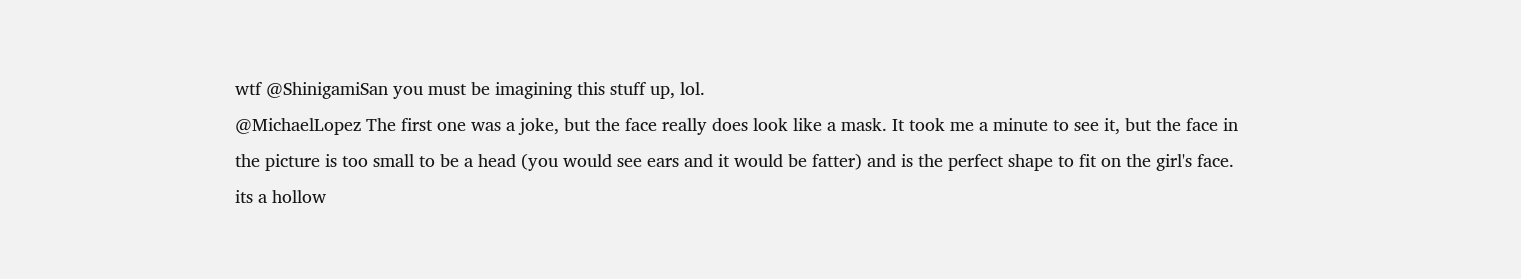wtf @ShinigamiSan you must be imagining this stuff up, lol.
@MichaelLopez The first one was a joke, but the face really does look like a mask. It took me a minute to see it, but the face in the picture is too small to be a head (you would see ears and it would be fatter) and is the perfect shape to fit on the girl's face.
its a hollow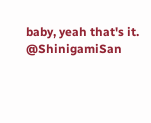baby, yeah that's it. @ShinigamiSan